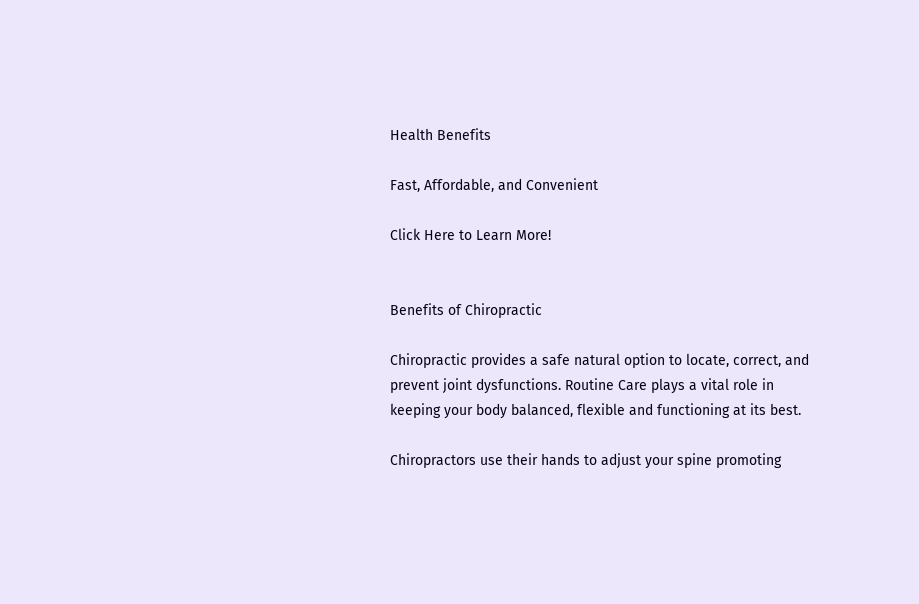Health Benefits

Fast, Affordable, and Convenient

Click Here to Learn More!


Benefits of Chiropractic

Chiropractic provides a safe natural option to locate, correct, and prevent joint dysfunctions. Routine Care plays a vital role in keeping your body balanced, flexible and functioning at its best.

Chiropractors use their hands to adjust your spine promoting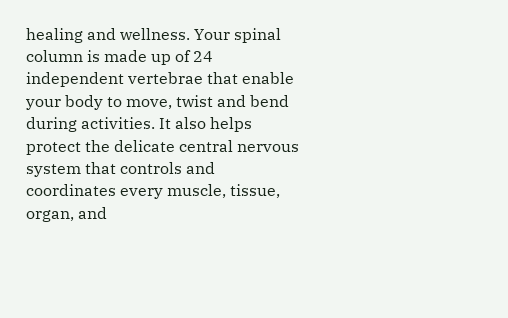healing and wellness. Your spinal column is made up of 24 independent vertebrae that enable your body to move, twist and bend during activities. It also helps protect the delicate central nervous system that controls and coordinates every muscle, tissue, organ, and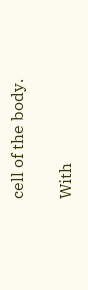cell of the body.

With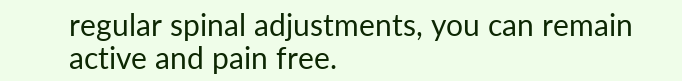regular spinal adjustments, you can remain active and pain free.